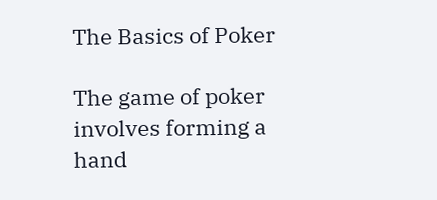The Basics of Poker

The game of poker involves forming a hand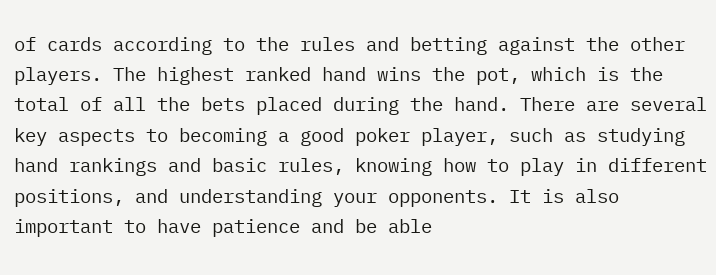of cards according to the rules and betting against the other players. The highest ranked hand wins the pot, which is the total of all the bets placed during the hand. There are several key aspects to becoming a good poker player, such as studying hand rankings and basic rules, knowing how to play in different positions, and understanding your opponents. It is also important to have patience and be able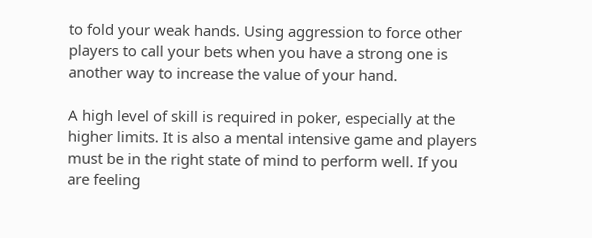to fold your weak hands. Using aggression to force other players to call your bets when you have a strong one is another way to increase the value of your hand.

A high level of skill is required in poker, especially at the higher limits. It is also a mental intensive game and players must be in the right state of mind to perform well. If you are feeling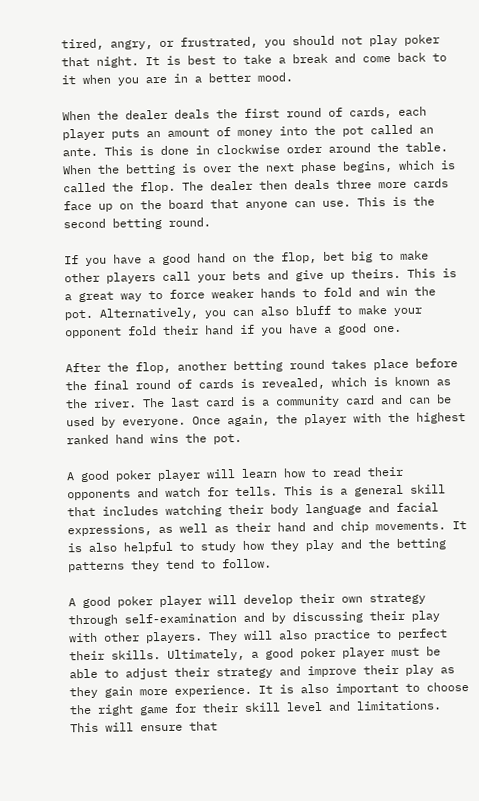tired, angry, or frustrated, you should not play poker that night. It is best to take a break and come back to it when you are in a better mood.

When the dealer deals the first round of cards, each player puts an amount of money into the pot called an ante. This is done in clockwise order around the table. When the betting is over the next phase begins, which is called the flop. The dealer then deals three more cards face up on the board that anyone can use. This is the second betting round.

If you have a good hand on the flop, bet big to make other players call your bets and give up theirs. This is a great way to force weaker hands to fold and win the pot. Alternatively, you can also bluff to make your opponent fold their hand if you have a good one.

After the flop, another betting round takes place before the final round of cards is revealed, which is known as the river. The last card is a community card and can be used by everyone. Once again, the player with the highest ranked hand wins the pot.

A good poker player will learn how to read their opponents and watch for tells. This is a general skill that includes watching their body language and facial expressions, as well as their hand and chip movements. It is also helpful to study how they play and the betting patterns they tend to follow.

A good poker player will develop their own strategy through self-examination and by discussing their play with other players. They will also practice to perfect their skills. Ultimately, a good poker player must be able to adjust their strategy and improve their play as they gain more experience. It is also important to choose the right game for their skill level and limitations. This will ensure that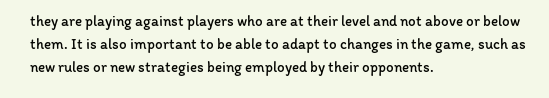they are playing against players who are at their level and not above or below them. It is also important to be able to adapt to changes in the game, such as new rules or new strategies being employed by their opponents.